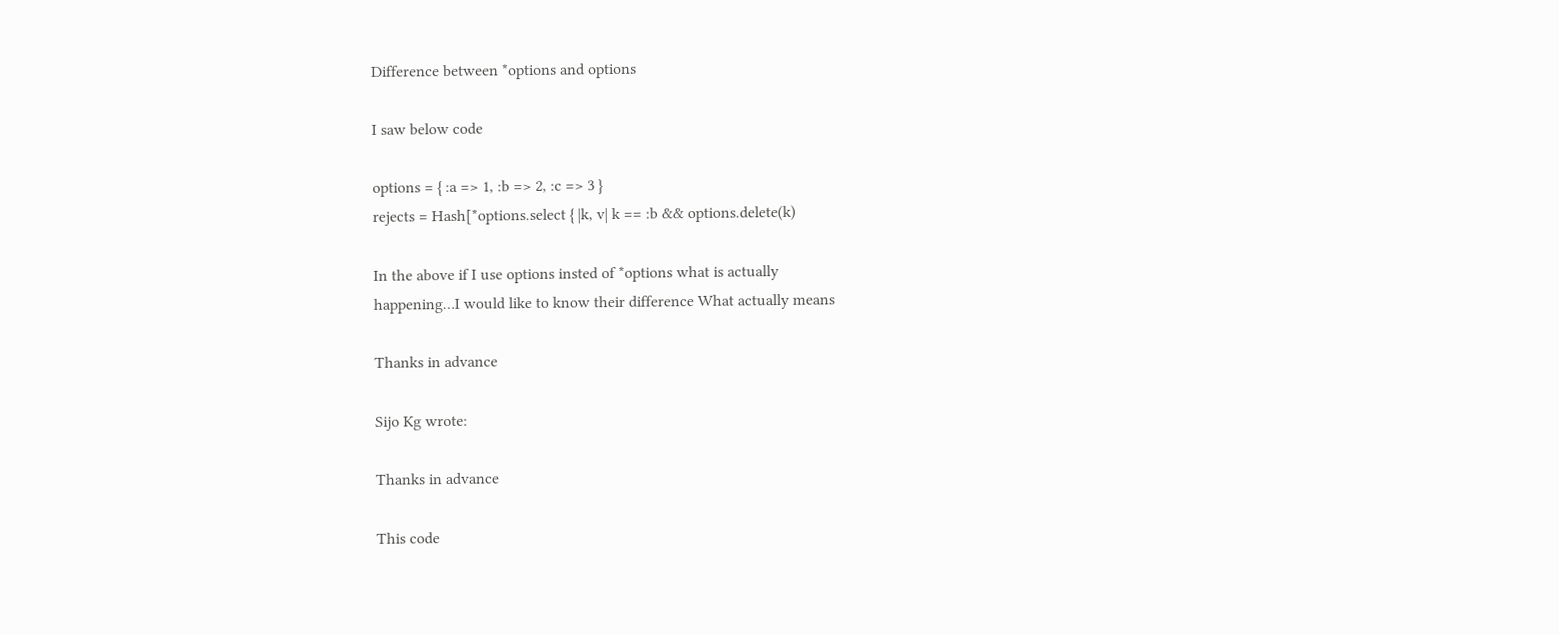Difference between *options and options

I saw below code

options = { :a => 1, :b => 2, :c => 3 }
rejects = Hash[*options.select { |k, v| k == :b && options.delete(k)

In the above if I use options insted of *options what is actually
happening…I would like to know their difference What actually means

Thanks in advance

Sijo Kg wrote:

Thanks in advance

This code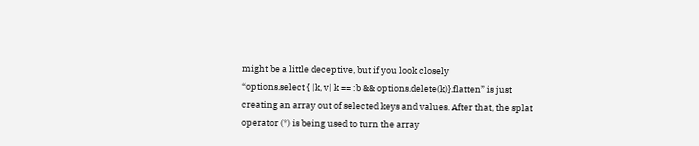might be a little deceptive, but if you look closely
“options.select { |k, v| k == :b && options.delete(k)}.flatten” is just
creating an array out of selected keys and values. After that, the splat
operator (*) is being used to turn the array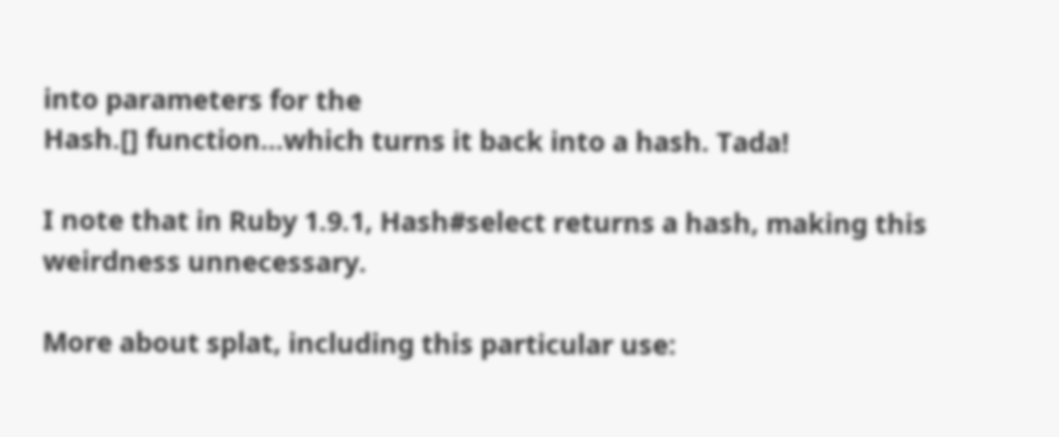into parameters for the
Hash.[] function…which turns it back into a hash. Tada!

I note that in Ruby 1.9.1, Hash#select returns a hash, making this
weirdness unnecessary.

More about splat, including this particular use: